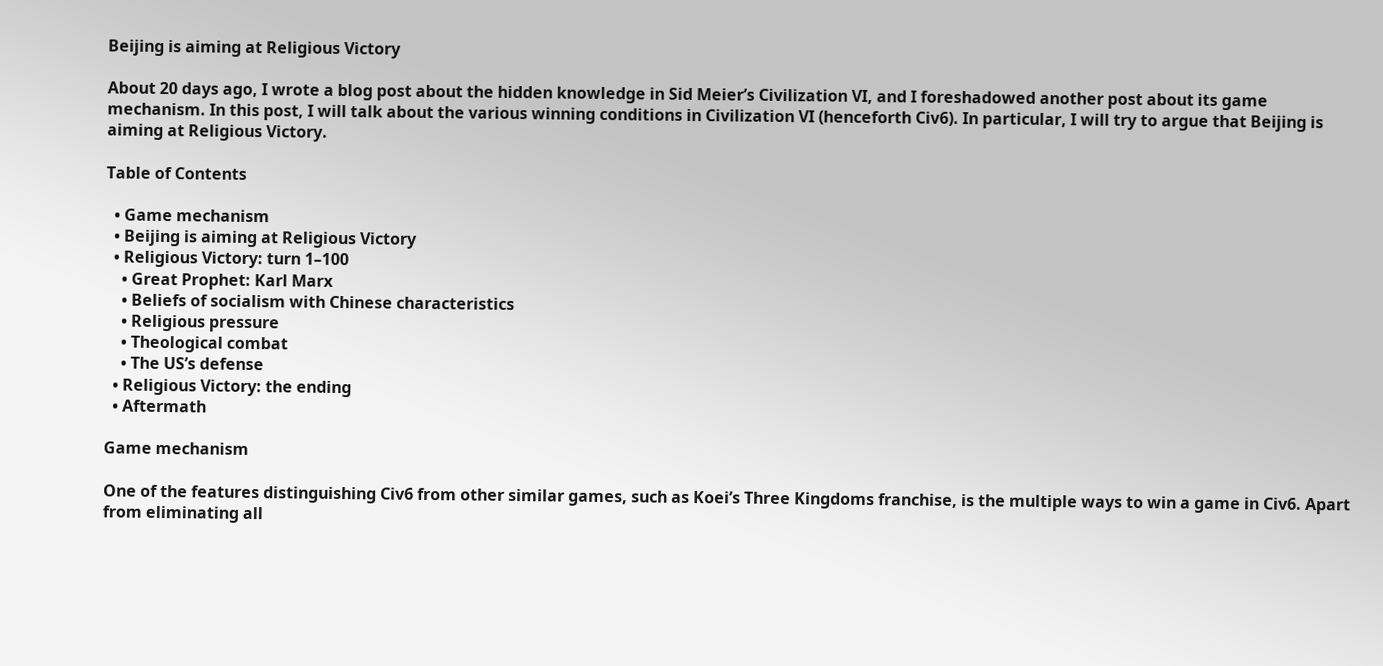Beijing is aiming at Religious Victory

About 20 days ago, I wrote a blog post about the hidden knowledge in Sid Meier’s Civilization VI, and I foreshadowed another post about its game mechanism. In this post, I will talk about the various winning conditions in Civilization VI (henceforth Civ6). In particular, I will try to argue that Beijing is aiming at Religious Victory.

Table of Contents

  • Game mechanism
  • Beijing is aiming at Religious Victory
  • Religious Victory: turn 1–100
    • Great Prophet: Karl Marx
    • Beliefs of socialism with Chinese characteristics
    • Religious pressure
    • Theological combat
    • The US’s defense
  • Religious Victory: the ending
  • Aftermath

Game mechanism

One of the features distinguishing Civ6 from other similar games, such as Koei’s Three Kingdoms franchise, is the multiple ways to win a game in Civ6. Apart from eliminating all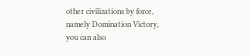other civilizations by force, namely Domination Victory, you can also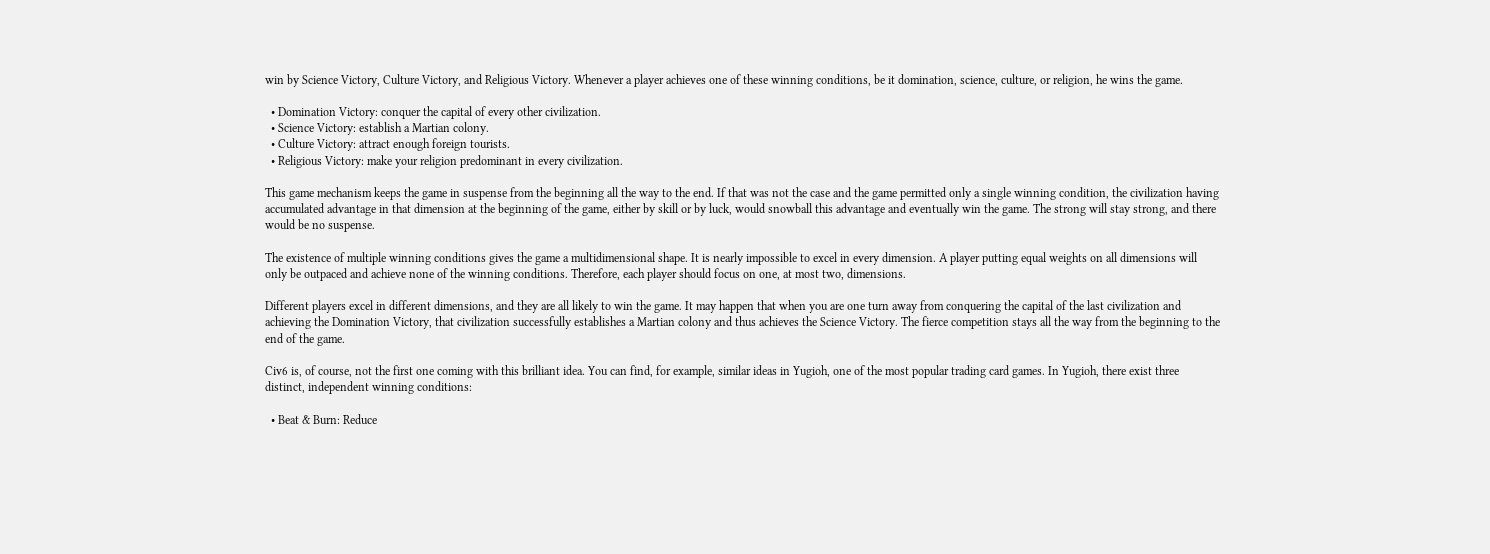win by Science Victory, Culture Victory, and Religious Victory. Whenever a player achieves one of these winning conditions, be it domination, science, culture, or religion, he wins the game.

  • Domination Victory: conquer the capital of every other civilization.
  • Science Victory: establish a Martian colony.
  • Culture Victory: attract enough foreign tourists.
  • Religious Victory: make your religion predominant in every civilization.

This game mechanism keeps the game in suspense from the beginning all the way to the end. If that was not the case and the game permitted only a single winning condition, the civilization having accumulated advantage in that dimension at the beginning of the game, either by skill or by luck, would snowball this advantage and eventually win the game. The strong will stay strong, and there would be no suspense.

The existence of multiple winning conditions gives the game a multidimensional shape. It is nearly impossible to excel in every dimension. A player putting equal weights on all dimensions will only be outpaced and achieve none of the winning conditions. Therefore, each player should focus on one, at most two, dimensions.

Different players excel in different dimensions, and they are all likely to win the game. It may happen that when you are one turn away from conquering the capital of the last civilization and achieving the Domination Victory, that civilization successfully establishes a Martian colony and thus achieves the Science Victory. The fierce competition stays all the way from the beginning to the end of the game.

Civ6 is, of course, not the first one coming with this brilliant idea. You can find, for example, similar ideas in Yugioh, one of the most popular trading card games. In Yugioh, there exist three distinct, independent winning conditions:

  • Beat & Burn: Reduce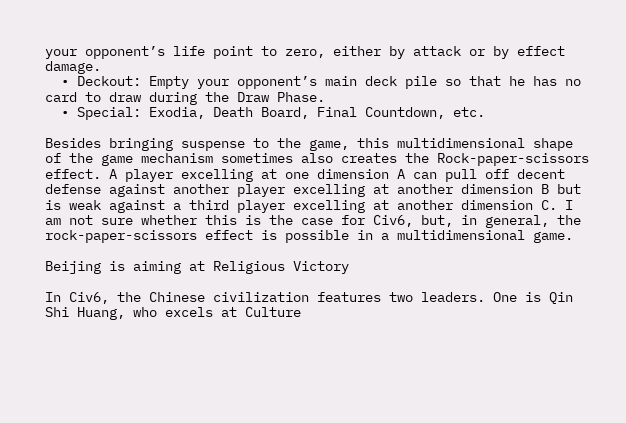your opponent’s life point to zero, either by attack or by effect damage.
  • Deckout: Empty your opponent’s main deck pile so that he has no card to draw during the Draw Phase.
  • Special: Exodia, Death Board, Final Countdown, etc.

Besides bringing suspense to the game, this multidimensional shape of the game mechanism sometimes also creates the Rock-paper-scissors effect. A player excelling at one dimension A can pull off decent defense against another player excelling at another dimension B but is weak against a third player excelling at another dimension C. I am not sure whether this is the case for Civ6, but, in general, the rock-paper-scissors effect is possible in a multidimensional game.

Beijing is aiming at Religious Victory

In Civ6, the Chinese civilization features two leaders. One is Qin Shi Huang, who excels at Culture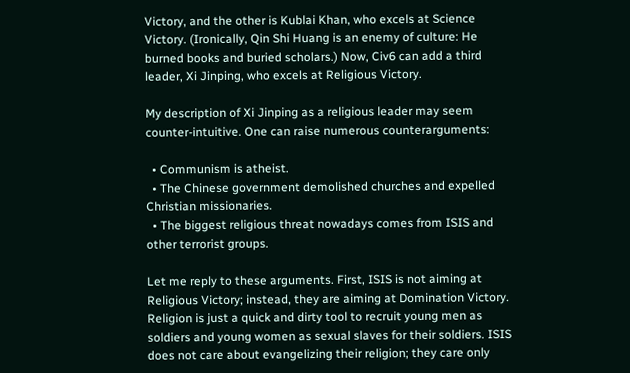Victory, and the other is Kublai Khan, who excels at Science Victory. (Ironically, Qin Shi Huang is an enemy of culture: He burned books and buried scholars.) Now, Civ6 can add a third leader, Xi Jinping, who excels at Religious Victory.

My description of Xi Jinping as a religious leader may seem counter-intuitive. One can raise numerous counterarguments:

  • Communism is atheist.
  • The Chinese government demolished churches and expelled Christian missionaries.
  • The biggest religious threat nowadays comes from ISIS and other terrorist groups.

Let me reply to these arguments. First, ISIS is not aiming at Religious Victory; instead, they are aiming at Domination Victory. Religion is just a quick and dirty tool to recruit young men as soldiers and young women as sexual slaves for their soldiers. ISIS does not care about evangelizing their religion; they care only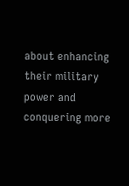about enhancing their military power and conquering more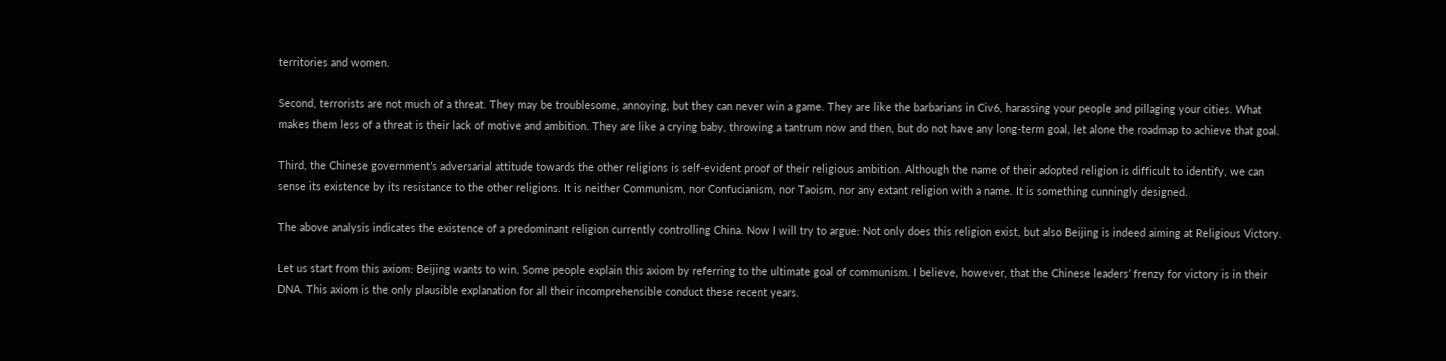territories and women.

Second, terrorists are not much of a threat. They may be troublesome, annoying, but they can never win a game. They are like the barbarians in Civ6, harassing your people and pillaging your cities. What makes them less of a threat is their lack of motive and ambition. They are like a crying baby, throwing a tantrum now and then, but do not have any long-term goal, let alone the roadmap to achieve that goal.

Third, the Chinese government’s adversarial attitude towards the other religions is self-evident proof of their religious ambition. Although the name of their adopted religion is difficult to identify, we can sense its existence by its resistance to the other religions. It is neither Communism, nor Confucianism, nor Taoism, nor any extant religion with a name. It is something cunningly designed.

The above analysis indicates the existence of a predominant religion currently controlling China. Now I will try to argue: Not only does this religion exist, but also Beijing is indeed aiming at Religious Victory.

Let us start from this axiom: Beijing wants to win. Some people explain this axiom by referring to the ultimate goal of communism. I believe, however, that the Chinese leaders’ frenzy for victory is in their DNA. This axiom is the only plausible explanation for all their incomprehensible conduct these recent years.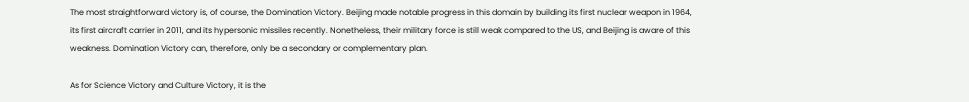The most straightforward victory is, of course, the Domination Victory. Beijing made notable progress in this domain by building its first nuclear weapon in 1964, its first aircraft carrier in 2011, and its hypersonic missiles recently. Nonetheless, their military force is still weak compared to the US, and Beijing is aware of this weakness. Domination Victory can, therefore, only be a secondary or complementary plan.

As for Science Victory and Culture Victory, it is the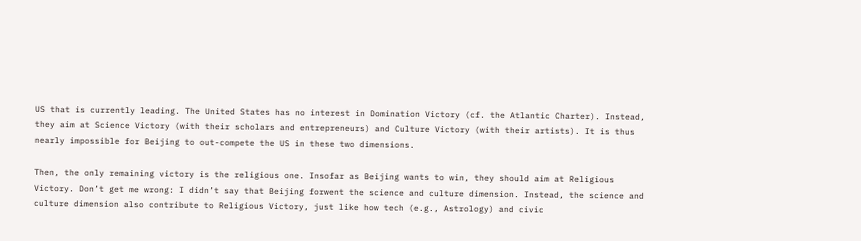US that is currently leading. The United States has no interest in Domination Victory (cf. the Atlantic Charter). Instead, they aim at Science Victory (with their scholars and entrepreneurs) and Culture Victory (with their artists). It is thus nearly impossible for Beijing to out-compete the US in these two dimensions.

Then, the only remaining victory is the religious one. Insofar as Beijing wants to win, they should aim at Religious Victory. Don’t get me wrong: I didn’t say that Beijing forwent the science and culture dimension. Instead, the science and culture dimension also contribute to Religious Victory, just like how tech (e.g., Astrology) and civic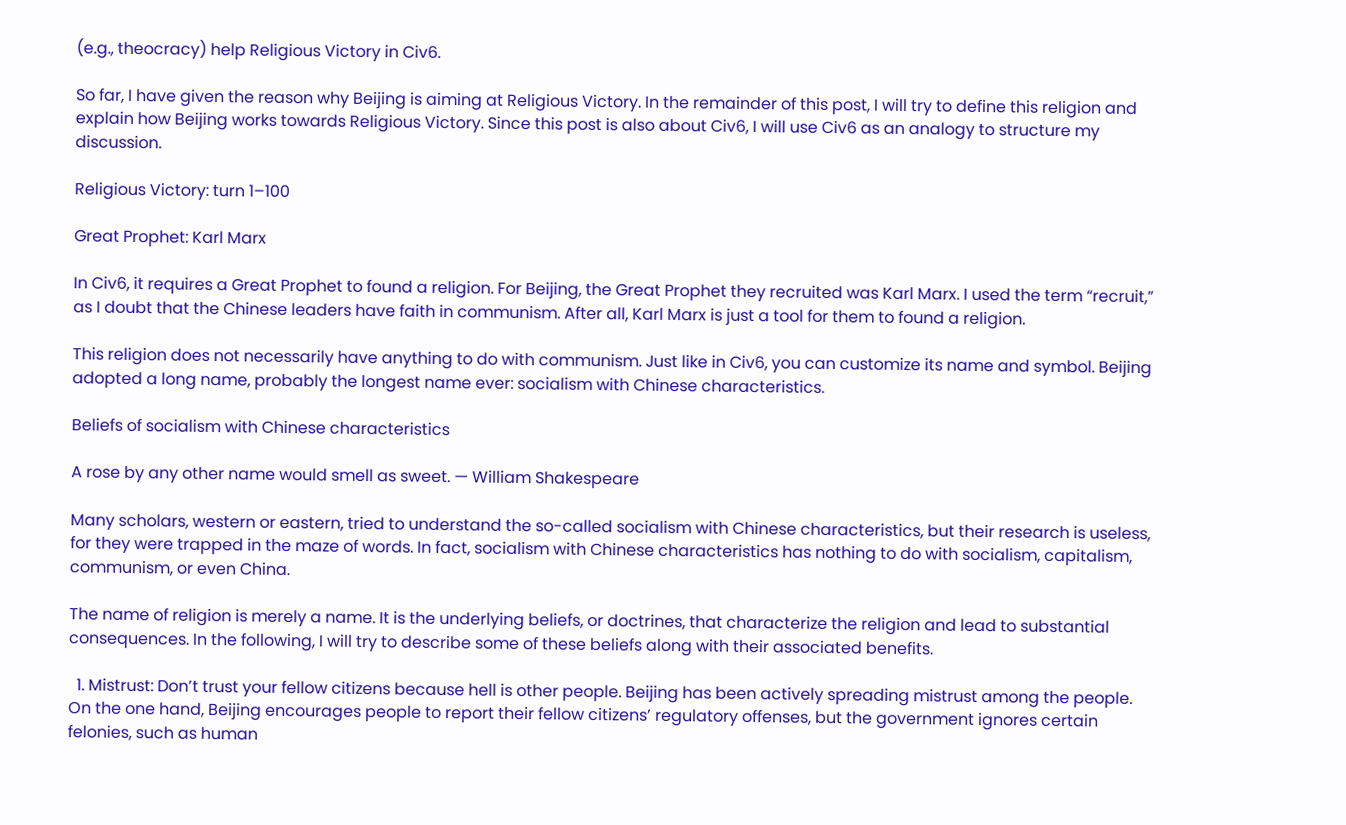(e.g., theocracy) help Religious Victory in Civ6.

So far, I have given the reason why Beijing is aiming at Religious Victory. In the remainder of this post, I will try to define this religion and explain how Beijing works towards Religious Victory. Since this post is also about Civ6, I will use Civ6 as an analogy to structure my discussion.

Religious Victory: turn 1–100

Great Prophet: Karl Marx

In Civ6, it requires a Great Prophet to found a religion. For Beijing, the Great Prophet they recruited was Karl Marx. I used the term “recruit,” as I doubt that the Chinese leaders have faith in communism. After all, Karl Marx is just a tool for them to found a religion.

This religion does not necessarily have anything to do with communism. Just like in Civ6, you can customize its name and symbol. Beijing adopted a long name, probably the longest name ever: socialism with Chinese characteristics.

Beliefs of socialism with Chinese characteristics

A rose by any other name would smell as sweet. — William Shakespeare

Many scholars, western or eastern, tried to understand the so-called socialism with Chinese characteristics, but their research is useless, for they were trapped in the maze of words. In fact, socialism with Chinese characteristics has nothing to do with socialism, capitalism, communism, or even China.

The name of religion is merely a name. It is the underlying beliefs, or doctrines, that characterize the religion and lead to substantial consequences. In the following, I will try to describe some of these beliefs along with their associated benefits.

  1. Mistrust: Don’t trust your fellow citizens because hell is other people. Beijing has been actively spreading mistrust among the people. On the one hand, Beijing encourages people to report their fellow citizens’ regulatory offenses, but the government ignores certain felonies, such as human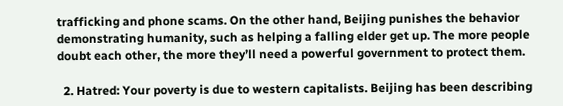trafficking and phone scams. On the other hand, Beijing punishes the behavior demonstrating humanity, such as helping a falling elder get up. The more people doubt each other, the more they’ll need a powerful government to protect them.

  2. Hatred: Your poverty is due to western capitalists. Beijing has been describing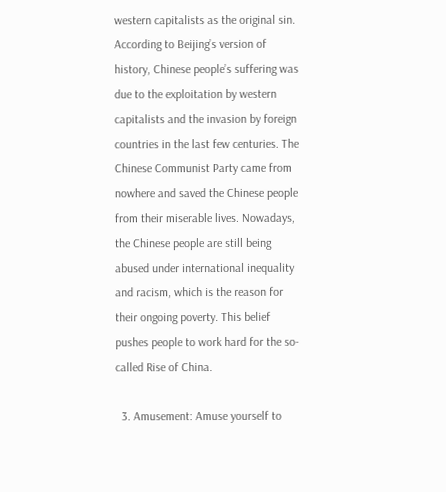western capitalists as the original sin. According to Beijing’s version of history, Chinese people’s suffering was due to the exploitation by western capitalists and the invasion by foreign countries in the last few centuries. The Chinese Communist Party came from nowhere and saved the Chinese people from their miserable lives. Nowadays, the Chinese people are still being abused under international inequality and racism, which is the reason for their ongoing poverty. This belief pushes people to work hard for the so-called Rise of China.

  3. Amusement: Amuse yourself to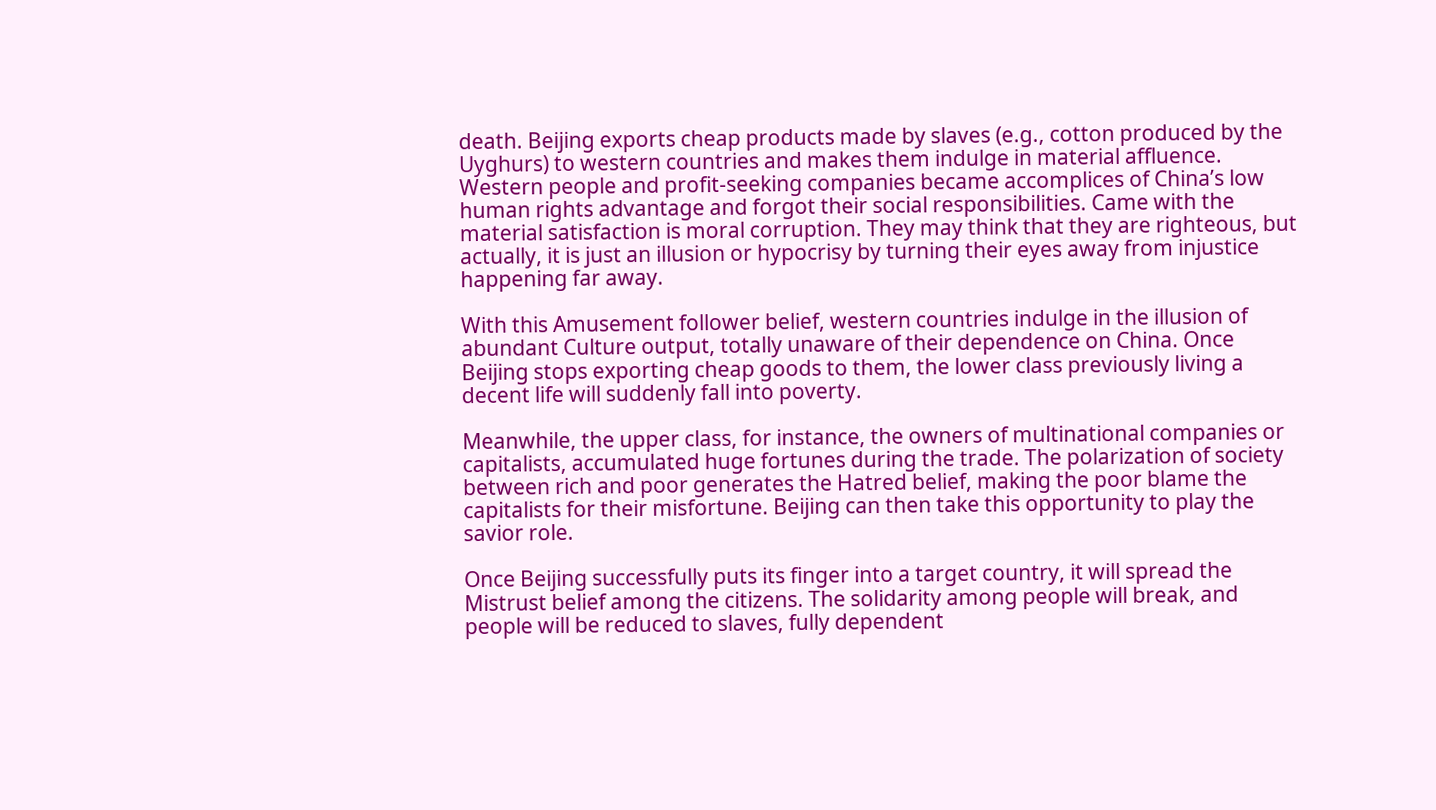death. Beijing exports cheap products made by slaves (e.g., cotton produced by the Uyghurs) to western countries and makes them indulge in material affluence. Western people and profit-seeking companies became accomplices of China’s low human rights advantage and forgot their social responsibilities. Came with the material satisfaction is moral corruption. They may think that they are righteous, but actually, it is just an illusion or hypocrisy by turning their eyes away from injustice happening far away.

With this Amusement follower belief, western countries indulge in the illusion of abundant Culture output, totally unaware of their dependence on China. Once Beijing stops exporting cheap goods to them, the lower class previously living a decent life will suddenly fall into poverty.

Meanwhile, the upper class, for instance, the owners of multinational companies or capitalists, accumulated huge fortunes during the trade. The polarization of society between rich and poor generates the Hatred belief, making the poor blame the capitalists for their misfortune. Beijing can then take this opportunity to play the savior role.

Once Beijing successfully puts its finger into a target country, it will spread the Mistrust belief among the citizens. The solidarity among people will break, and people will be reduced to slaves, fully dependent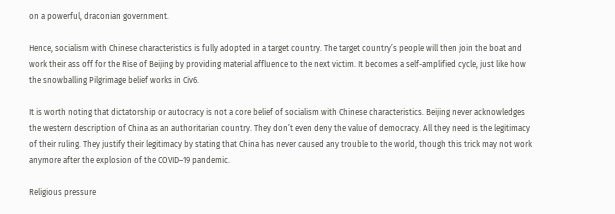on a powerful, draconian government.

Hence, socialism with Chinese characteristics is fully adopted in a target country. The target country’s people will then join the boat and work their ass off for the Rise of Beijing by providing material affluence to the next victim. It becomes a self-amplified cycle, just like how the snowballing Pilgrimage belief works in Civ6.

It is worth noting that dictatorship or autocracy is not a core belief of socialism with Chinese characteristics. Beijing never acknowledges the western description of China as an authoritarian country. They don’t even deny the value of democracy. All they need is the legitimacy of their ruling. They justify their legitimacy by stating that China has never caused any trouble to the world, though this trick may not work anymore after the explosion of the COVID–19 pandemic.

Religious pressure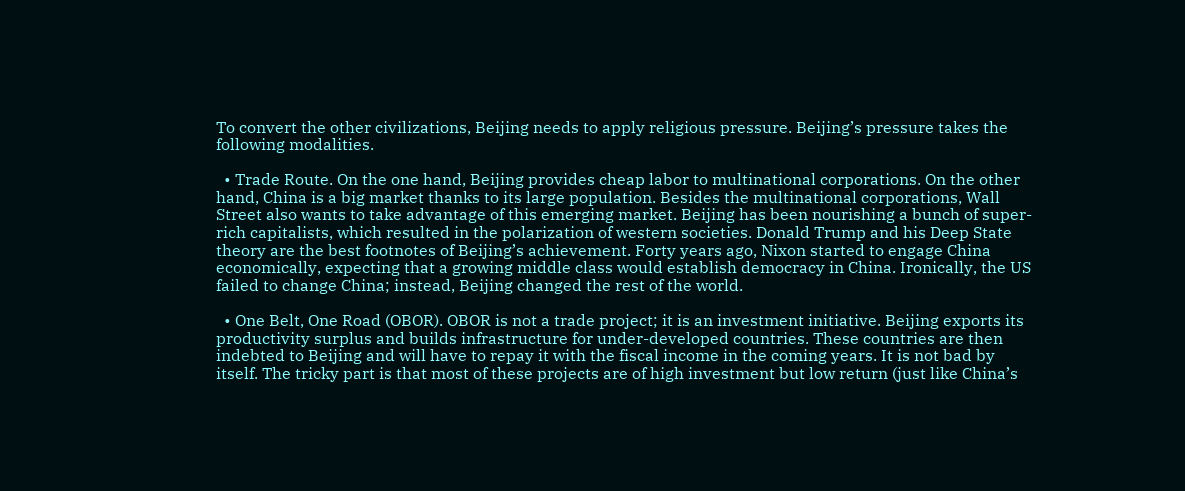To convert the other civilizations, Beijing needs to apply religious pressure. Beijing’s pressure takes the following modalities.

  • Trade Route. On the one hand, Beijing provides cheap labor to multinational corporations. On the other hand, China is a big market thanks to its large population. Besides the multinational corporations, Wall Street also wants to take advantage of this emerging market. Beijing has been nourishing a bunch of super-rich capitalists, which resulted in the polarization of western societies. Donald Trump and his Deep State theory are the best footnotes of Beijing’s achievement. Forty years ago, Nixon started to engage China economically, expecting that a growing middle class would establish democracy in China. Ironically, the US failed to change China; instead, Beijing changed the rest of the world.

  • One Belt, One Road (OBOR). OBOR is not a trade project; it is an investment initiative. Beijing exports its productivity surplus and builds infrastructure for under-developed countries. These countries are then indebted to Beijing and will have to repay it with the fiscal income in the coming years. It is not bad by itself. The tricky part is that most of these projects are of high investment but low return (just like China’s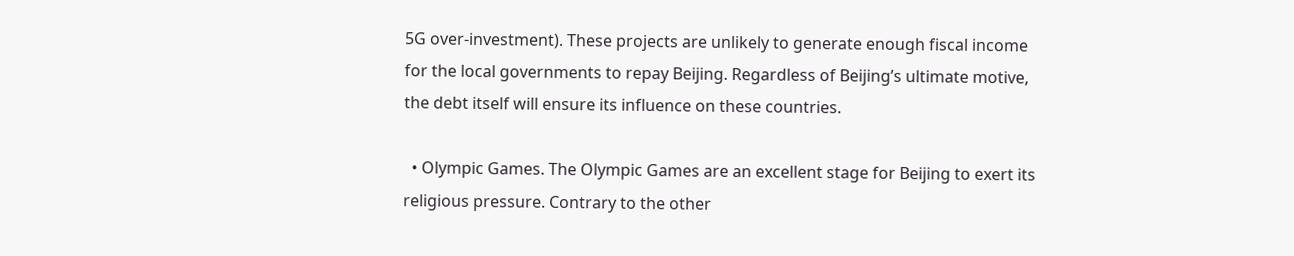5G over-investment). These projects are unlikely to generate enough fiscal income for the local governments to repay Beijing. Regardless of Beijing’s ultimate motive, the debt itself will ensure its influence on these countries.

  • Olympic Games. The Olympic Games are an excellent stage for Beijing to exert its religious pressure. Contrary to the other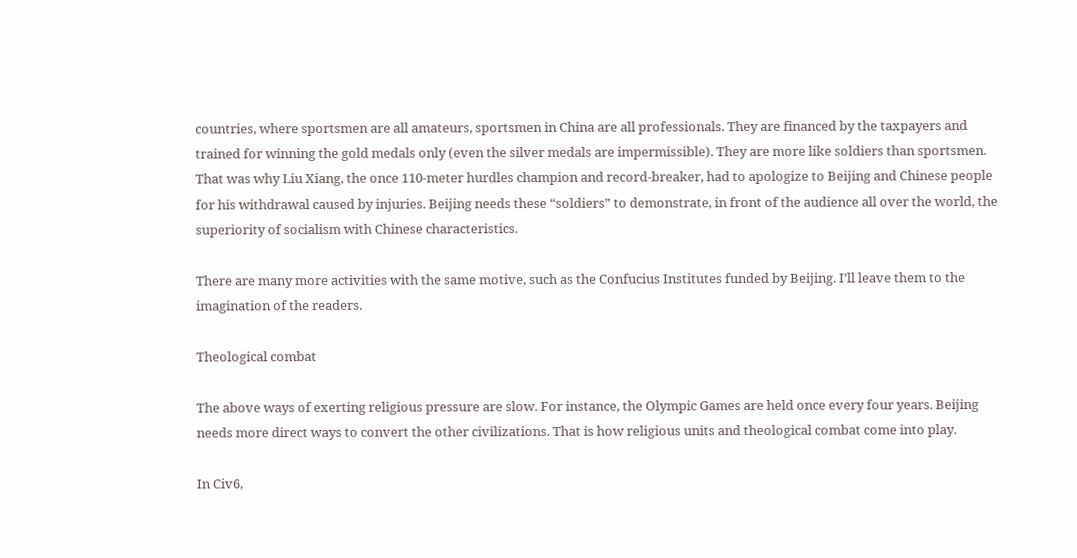countries, where sportsmen are all amateurs, sportsmen in China are all professionals. They are financed by the taxpayers and trained for winning the gold medals only (even the silver medals are impermissible). They are more like soldiers than sportsmen. That was why Liu Xiang, the once 110-meter hurdles champion and record-breaker, had to apologize to Beijing and Chinese people for his withdrawal caused by injuries. Beijing needs these “soldiers” to demonstrate, in front of the audience all over the world, the superiority of socialism with Chinese characteristics.

There are many more activities with the same motive, such as the Confucius Institutes funded by Beijing. I’ll leave them to the imagination of the readers.

Theological combat

The above ways of exerting religious pressure are slow. For instance, the Olympic Games are held once every four years. Beijing needs more direct ways to convert the other civilizations. That is how religious units and theological combat come into play.

In Civ6,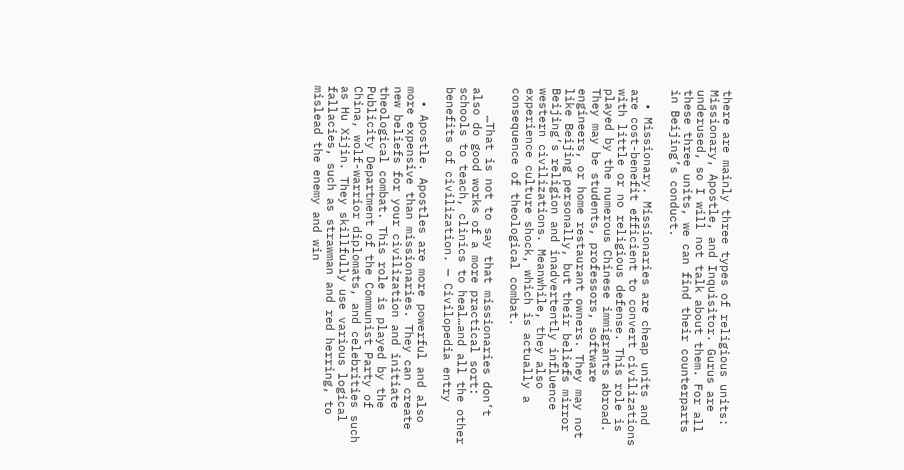there are mainly three types of religious units: Missionary, Apostle, and Inquisitor. Gurus are underused, so I will not talk about them. For all these three units, we can find their counterparts in Beijing’s conduct.

  • Missionary. Missionaries are cheap units and are cost-benefit efficient to convert civilizations with little or no religious defense. This role is played by the numerous Chinese immigrants abroad. They may be students, professors, software engineers, or home restaurant owners. They may not like Beijing personally, but their beliefs mirror Beijing’s religion and inadvertently influence western civilizations. Meanwhile, they also experience culture shock, which is actually a consequence of theological combat.

    …That is not to say that missionaries don’t also do good works of a more practical sort: schools to teach, clinics to heal…and all the other benefits of civilization. — Civilopedia entry

  • Apostle. Apostles are more powerful and also more expensive than missionaries. They can create new beliefs for your civilization and initiate theological combat. This role is played by the Publicity Department of the Communist Party of China, wolf-warrior diplomats, and celebrities such as Hu Xijin. They skillfully use various logical fallacies, such as strawman and red herring, to mislead the enemy and win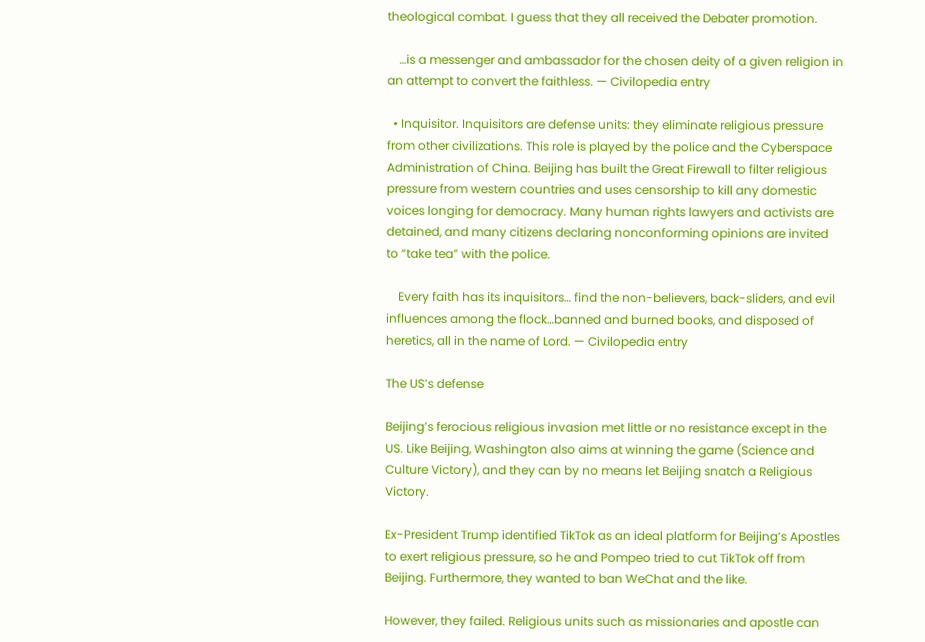theological combat. I guess that they all received the Debater promotion.

    …is a messenger and ambassador for the chosen deity of a given religion in an attempt to convert the faithless. — Civilopedia entry

  • Inquisitor. Inquisitors are defense units: they eliminate religious pressure from other civilizations. This role is played by the police and the Cyberspace Administration of China. Beijing has built the Great Firewall to filter religious pressure from western countries and uses censorship to kill any domestic voices longing for democracy. Many human rights lawyers and activists are detained, and many citizens declaring nonconforming opinions are invited to “take tea” with the police.

    Every faith has its inquisitors… find the non-believers, back-sliders, and evil influences among the flock…banned and burned books, and disposed of heretics, all in the name of Lord. — Civilopedia entry

The US’s defense

Beijing’s ferocious religious invasion met little or no resistance except in the US. Like Beijing, Washington also aims at winning the game (Science and Culture Victory), and they can by no means let Beijing snatch a Religious Victory.

Ex-President Trump identified TikTok as an ideal platform for Beijing’s Apostles to exert religious pressure, so he and Pompeo tried to cut TikTok off from Beijing. Furthermore, they wanted to ban WeChat and the like.

However, they failed. Religious units such as missionaries and apostle can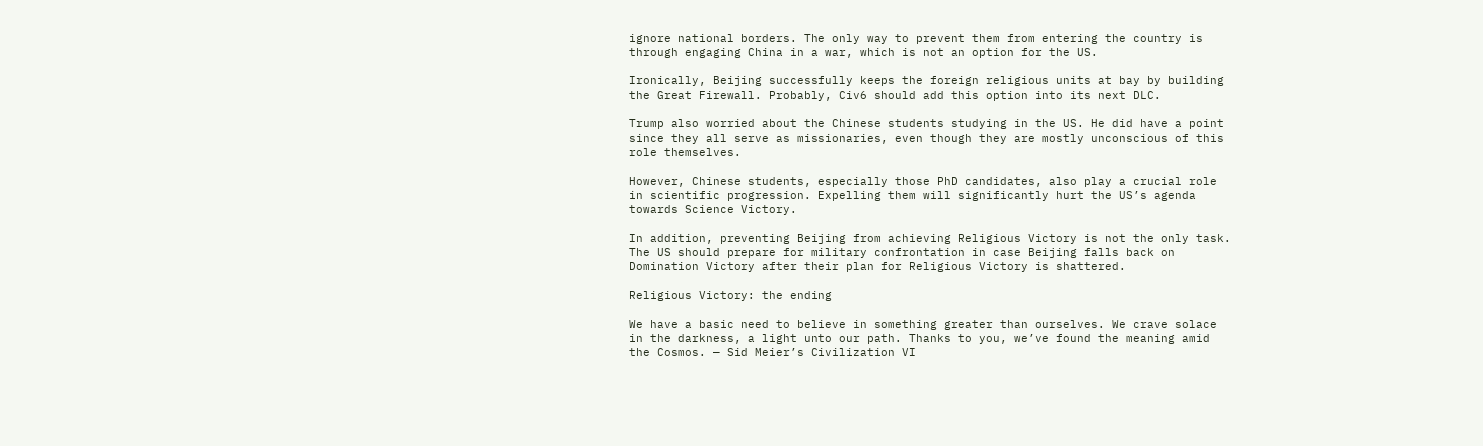ignore national borders. The only way to prevent them from entering the country is through engaging China in a war, which is not an option for the US.

Ironically, Beijing successfully keeps the foreign religious units at bay by building the Great Firewall. Probably, Civ6 should add this option into its next DLC.

Trump also worried about the Chinese students studying in the US. He did have a point since they all serve as missionaries, even though they are mostly unconscious of this role themselves.

However, Chinese students, especially those PhD candidates, also play a crucial role in scientific progression. Expelling them will significantly hurt the US’s agenda towards Science Victory.

In addition, preventing Beijing from achieving Religious Victory is not the only task. The US should prepare for military confrontation in case Beijing falls back on Domination Victory after their plan for Religious Victory is shattered.

Religious Victory: the ending

We have a basic need to believe in something greater than ourselves. We crave solace in the darkness, a light unto our path. Thanks to you, we’ve found the meaning amid the Cosmos. — Sid Meier’s Civilization VI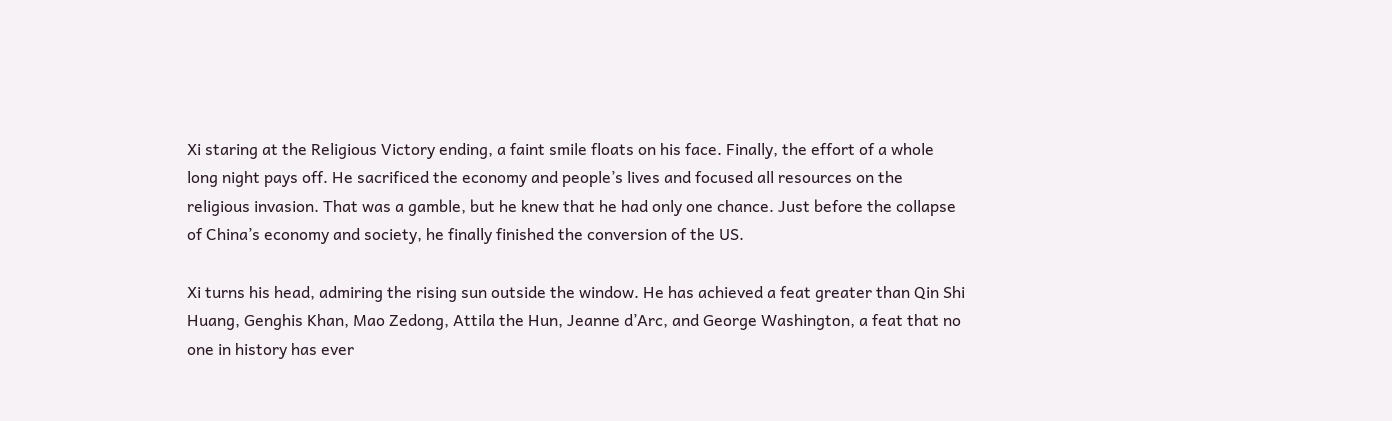Xi staring at the Religious Victory ending, a faint smile floats on his face. Finally, the effort of a whole long night pays off. He sacrificed the economy and people’s lives and focused all resources on the religious invasion. That was a gamble, but he knew that he had only one chance. Just before the collapse of China’s economy and society, he finally finished the conversion of the US.

Xi turns his head, admiring the rising sun outside the window. He has achieved a feat greater than Qin Shi Huang, Genghis Khan, Mao Zedong, Attila the Hun, Jeanne d’Arc, and George Washington, a feat that no one in history has ever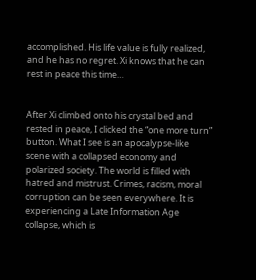accomplished. His life value is fully realized, and he has no regret. Xi knows that he can rest in peace this time…


After Xi climbed onto his crystal bed and rested in peace, I clicked the “one more turn” button. What I see is an apocalypse-like scene with a collapsed economy and polarized society. The world is filled with hatred and mistrust. Crimes, racism, moral corruption can be seen everywhere. It is experiencing a Late Information Age collapse, which is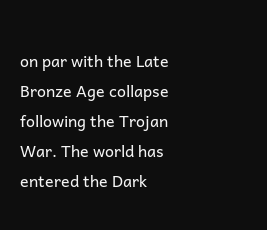on par with the Late Bronze Age collapse following the Trojan War. The world has entered the Dark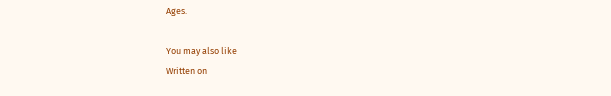Ages.

You may also like
Written on